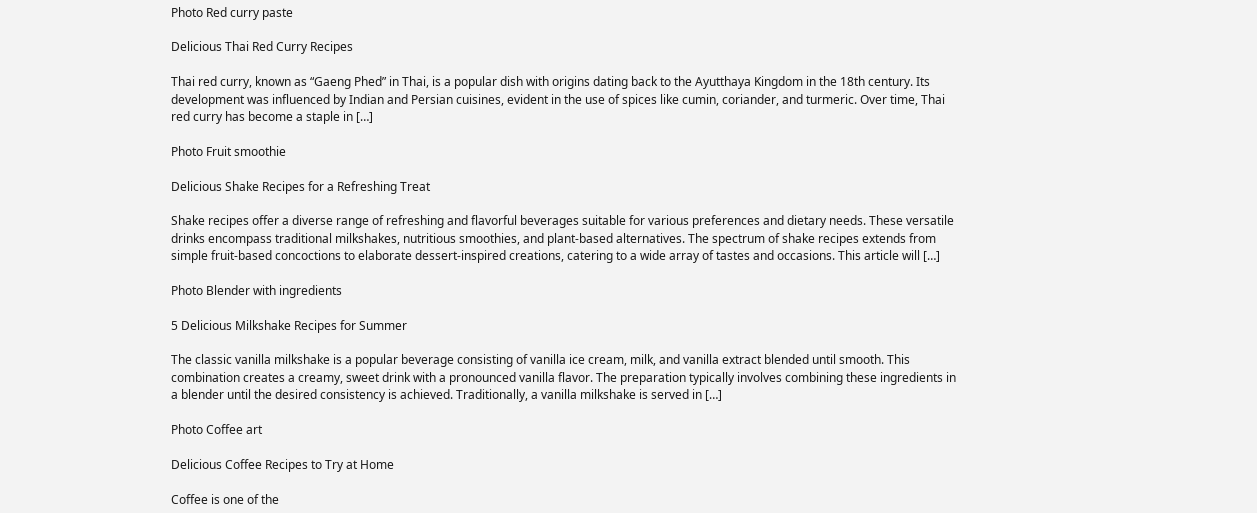Photo Red curry paste

Delicious Thai Red Curry Recipes

Thai red curry, known as “Gaeng Phed” in Thai, is a popular dish with origins dating back to the Ayutthaya Kingdom in the 18th century. Its development was influenced by Indian and Persian cuisines, evident in the use of spices like cumin, coriander, and turmeric. Over time, Thai red curry has become a staple in […]

Photo Fruit smoothie

Delicious Shake Recipes for a Refreshing Treat

Shake recipes offer a diverse range of refreshing and flavorful beverages suitable for various preferences and dietary needs. These versatile drinks encompass traditional milkshakes, nutritious smoothies, and plant-based alternatives. The spectrum of shake recipes extends from simple fruit-based concoctions to elaborate dessert-inspired creations, catering to a wide array of tastes and occasions. This article will […]

Photo Blender with ingredients

5 Delicious Milkshake Recipes for Summer

The classic vanilla milkshake is a popular beverage consisting of vanilla ice cream, milk, and vanilla extract blended until smooth. This combination creates a creamy, sweet drink with a pronounced vanilla flavor. The preparation typically involves combining these ingredients in a blender until the desired consistency is achieved. Traditionally, a vanilla milkshake is served in […]

Photo Coffee art

Delicious Coffee Recipes to Try at Home

Coffee is one of the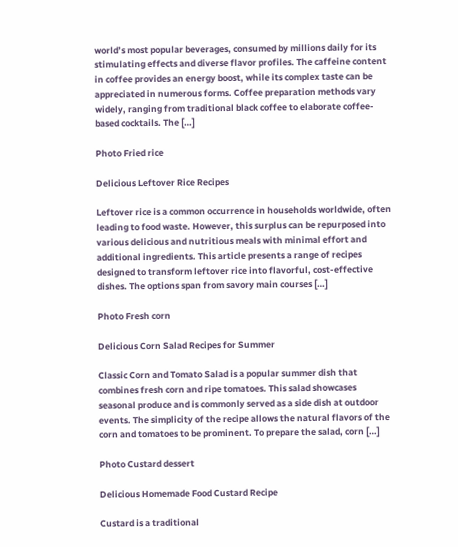world’s most popular beverages, consumed by millions daily for its stimulating effects and diverse flavor profiles. The caffeine content in coffee provides an energy boost, while its complex taste can be appreciated in numerous forms. Coffee preparation methods vary widely, ranging from traditional black coffee to elaborate coffee-based cocktails. The […]

Photo Fried rice

Delicious Leftover Rice Recipes

Leftover rice is a common occurrence in households worldwide, often leading to food waste. However, this surplus can be repurposed into various delicious and nutritious meals with minimal effort and additional ingredients. This article presents a range of recipes designed to transform leftover rice into flavorful, cost-effective dishes. The options span from savory main courses […]

Photo Fresh corn

Delicious Corn Salad Recipes for Summer

Classic Corn and Tomato Salad is a popular summer dish that combines fresh corn and ripe tomatoes. This salad showcases seasonal produce and is commonly served as a side dish at outdoor events. The simplicity of the recipe allows the natural flavors of the corn and tomatoes to be prominent. To prepare the salad, corn […]

Photo Custard dessert

Delicious Homemade Food Custard Recipe

Custard is a traditional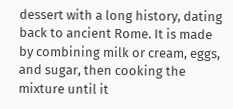dessert with a long history, dating back to ancient Rome. It is made by combining milk or cream, eggs, and sugar, then cooking the mixture until it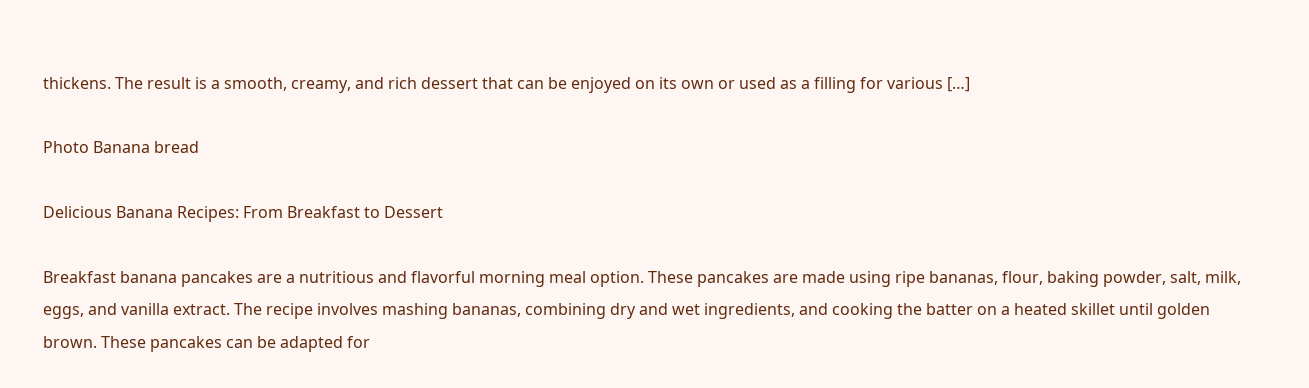thickens. The result is a smooth, creamy, and rich dessert that can be enjoyed on its own or used as a filling for various […]

Photo Banana bread

Delicious Banana Recipes: From Breakfast to Dessert

Breakfast banana pancakes are a nutritious and flavorful morning meal option. These pancakes are made using ripe bananas, flour, baking powder, salt, milk, eggs, and vanilla extract. The recipe involves mashing bananas, combining dry and wet ingredients, and cooking the batter on a heated skillet until golden brown. These pancakes can be adapted for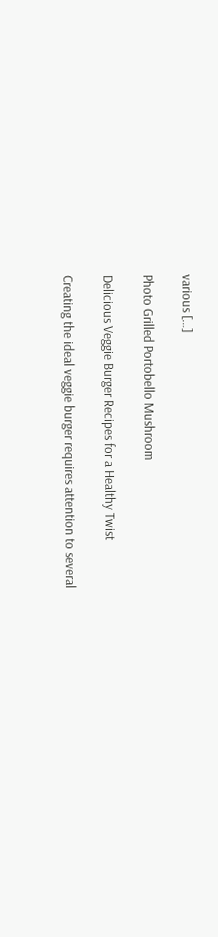various […]

Photo Grilled Portobello Mushroom

Delicious Veggie Burger Recipes for a Healthy Twist

Creating the ideal veggie burger requires attention to several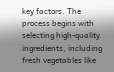key factors. The process begins with selecting high-quality ingredients, including fresh vegetables like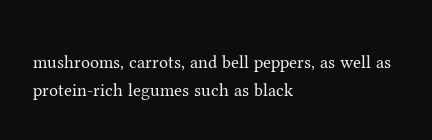mushrooms, carrots, and bell peppers, as well as protein-rich legumes such as black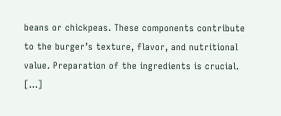beans or chickpeas. These components contribute to the burger’s texture, flavor, and nutritional value. Preparation of the ingredients is crucial. […]